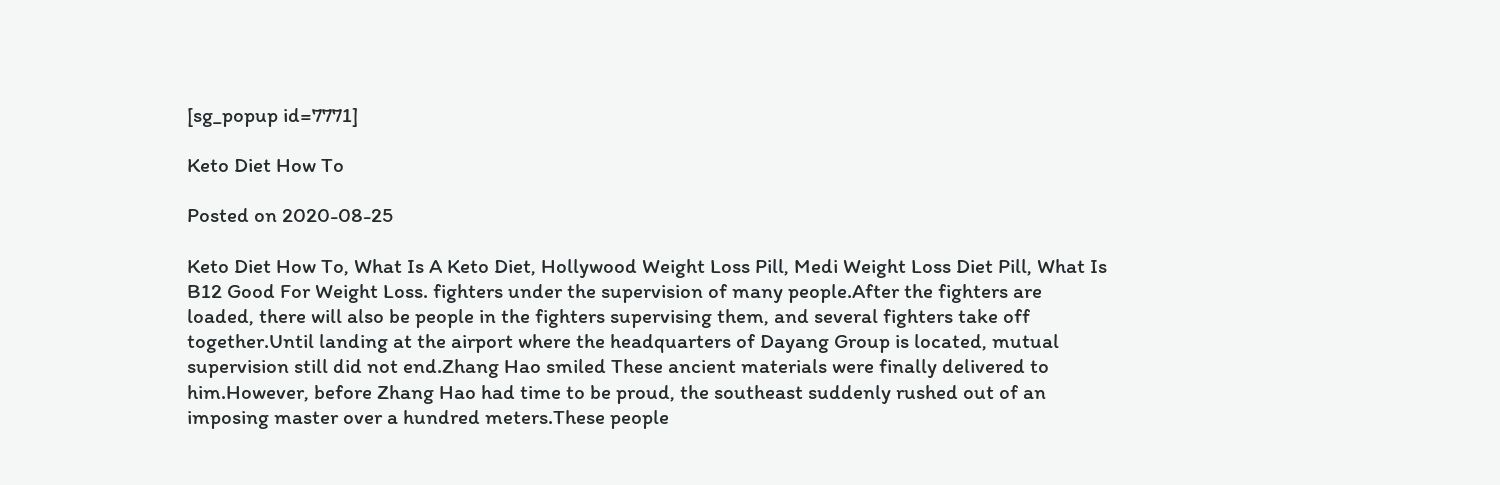[sg_popup id=7771]

Keto Diet How To

Posted on 2020-08-25

Keto Diet How To, What Is A Keto Diet, Hollywood Weight Loss Pill, Medi Weight Loss Diet Pill, What Is B12 Good For Weight Loss. fighters under the supervision of many people.After the fighters are loaded, there will also be people in the fighters supervising them, and several fighters take off together.Until landing at the airport where the headquarters of Dayang Group is located, mutual supervision still did not end.Zhang Hao smiled These ancient materials were finally delivered to him.However, before Zhang Hao had time to be proud, the southeast suddenly rushed out of an imposing master over a hundred meters.These people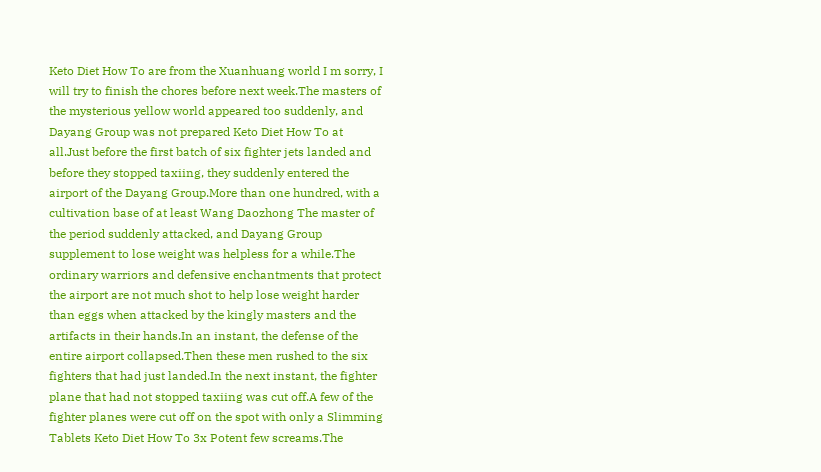Keto Diet How To are from the Xuanhuang world I m sorry, I will try to finish the chores before next week.The masters of the mysterious yellow world appeared too suddenly, and Dayang Group was not prepared Keto Diet How To at all.Just before the first batch of six fighter jets landed and before they stopped taxiing, they suddenly entered the airport of the Dayang Group.More than one hundred, with a cultivation base of at least Wang Daozhong The master of the period suddenly attacked, and Dayang Group supplement to lose weight was helpless for a while.The ordinary warriors and defensive enchantments that protect the airport are not much shot to help lose weight harder than eggs when attacked by the kingly masters and the artifacts in their hands.In an instant, the defense of the entire airport collapsed.Then these men rushed to the six fighters that had just landed.In the next instant, the fighter plane that had not stopped taxiing was cut off.A few of the fighter planes were cut off on the spot with only a Slimming Tablets Keto Diet How To 3x Potent few screams.The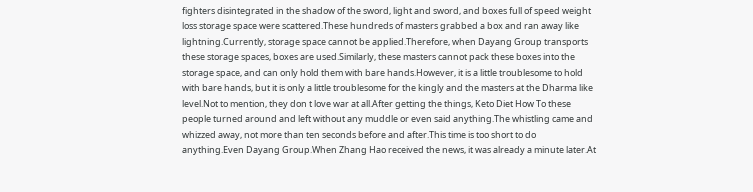fighters disintegrated in the shadow of the sword, light and sword, and boxes full of speed weight loss storage space were scattered.These hundreds of masters grabbed a box and ran away like lightning.Currently, storage space cannot be applied.Therefore, when Dayang Group transports these storage spaces, boxes are used.Similarly, these masters cannot pack these boxes into the storage space, and can only hold them with bare hands.However, it is a little troublesome to hold with bare hands, but it is only a little troublesome for the kingly and the masters at the Dharma like level.Not to mention, they don t love war at all.After getting the things, Keto Diet How To these people turned around and left without any muddle or even said anything.The whistling came and whizzed away, not more than ten seconds before and after.This time is too short to do anything.Even Dayang Group.When Zhang Hao received the news, it was already a minute later.At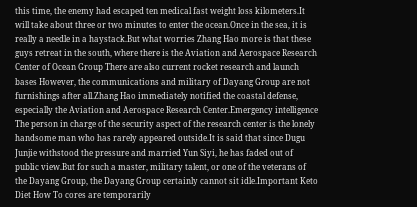this time, the enemy had escaped ten medical fast weight loss kilometers.It will take about three or two minutes to enter the ocean.Once in the sea, it is really a needle in a haystack.But what worries Zhang Hao more is that these guys retreat in the south, where there is the Aviation and Aerospace Research Center of Ocean Group There are also current rocket research and launch bases However, the communications and military of Dayang Group are not furnishings after all.Zhang Hao immediately notified the coastal defense, especially the Aviation and Aerospace Research Center.Emergency intelligence The person in charge of the security aspect of the research center is the lonely handsome man who has rarely appeared outside.It is said that since Dugu Junjie withstood the pressure and married Yun Siyi, he has faded out of public view.But for such a master, military talent, or one of the veterans of the Dayang Group, the Dayang Group certainly cannot sit idle.Important Keto Diet How To cores are temporarily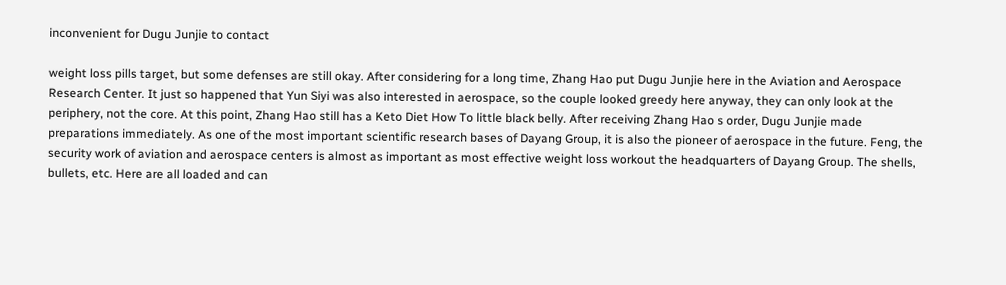inconvenient for Dugu Junjie to contact

weight loss pills target, but some defenses are still okay. After considering for a long time, Zhang Hao put Dugu Junjie here in the Aviation and Aerospace Research Center. It just so happened that Yun Siyi was also interested in aerospace, so the couple looked greedy here anyway, they can only look at the periphery, not the core. At this point, Zhang Hao still has a Keto Diet How To little black belly. After receiving Zhang Hao s order, Dugu Junjie made preparations immediately. As one of the most important scientific research bases of Dayang Group, it is also the pioneer of aerospace in the future. Feng, the security work of aviation and aerospace centers is almost as important as most effective weight loss workout the headquarters of Dayang Group. The shells, bullets, etc. Here are all loaded and can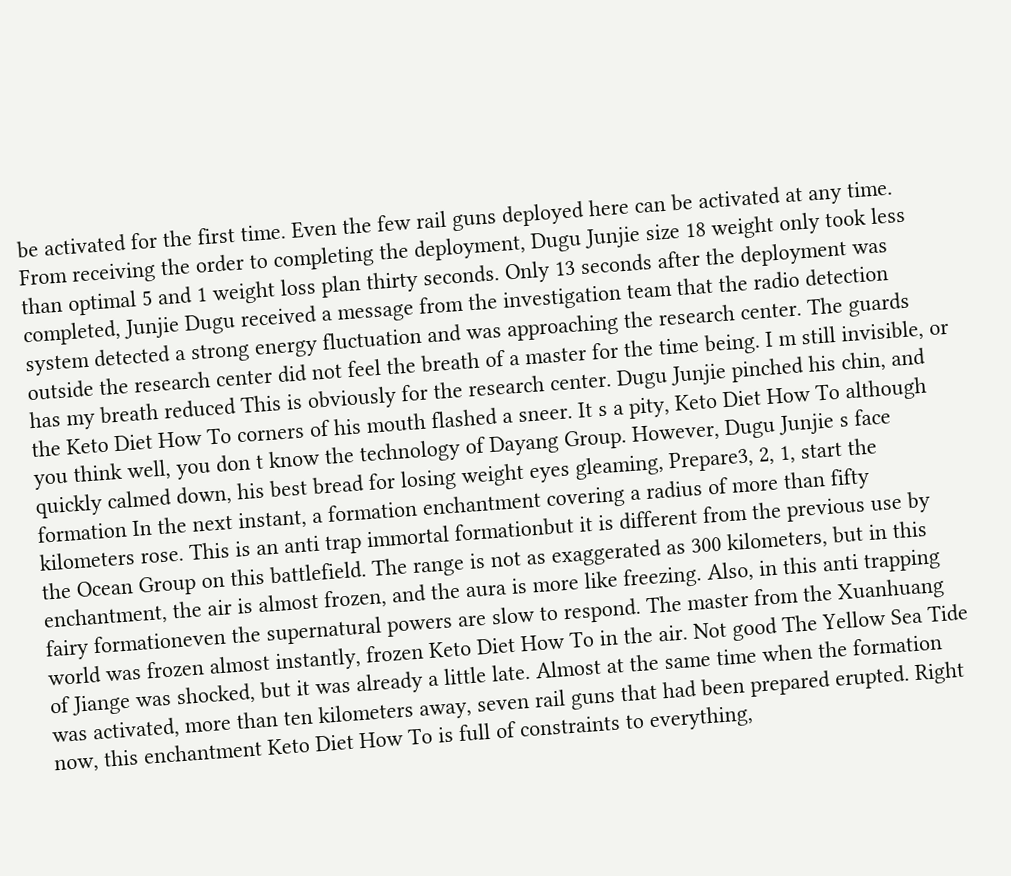be activated for the first time. Even the few rail guns deployed here can be activated at any time. From receiving the order to completing the deployment, Dugu Junjie size 18 weight only took less than optimal 5 and 1 weight loss plan thirty seconds. Only 13 seconds after the deployment was completed, Junjie Dugu received a message from the investigation team that the radio detection system detected a strong energy fluctuation and was approaching the research center. The guards outside the research center did not feel the breath of a master for the time being. I m still invisible, or has my breath reduced This is obviously for the research center. Dugu Junjie pinched his chin, and the Keto Diet How To corners of his mouth flashed a sneer. It s a pity, Keto Diet How To although you think well, you don t know the technology of Dayang Group. However, Dugu Junjie s face quickly calmed down, his best bread for losing weight eyes gleaming, Prepare3, 2, 1, start the formation In the next instant, a formation enchantment covering a radius of more than fifty kilometers rose. This is an anti trap immortal formationbut it is different from the previous use by the Ocean Group on this battlefield. The range is not as exaggerated as 300 kilometers, but in this enchantment, the air is almost frozen, and the aura is more like freezing. Also, in this anti trapping fairy formationeven the supernatural powers are slow to respond. The master from the Xuanhuang world was frozen almost instantly, frozen Keto Diet How To in the air. Not good The Yellow Sea Tide of Jiange was shocked, but it was already a little late. Almost at the same time when the formation was activated, more than ten kilometers away, seven rail guns that had been prepared erupted. Right now, this enchantment Keto Diet How To is full of constraints to everything,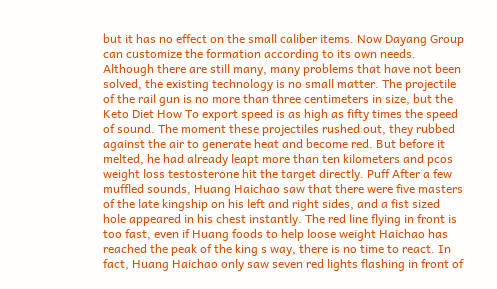but it has no effect on the small caliber items. Now Dayang Group can customize the formation according to its own needs. Although there are still many, many problems that have not been solved, the existing technology is no small matter. The projectile of the rail gun is no more than three centimeters in size, but the Keto Diet How To export speed is as high as fifty times the speed of sound. The moment these projectiles rushed out, they rubbed against the air to generate heat and become red. But before it melted, he had already leapt more than ten kilometers and pcos weight loss testosterone hit the target directly. Puff After a few muffled sounds, Huang Haichao saw that there were five masters of the late kingship on his left and right sides, and a fist sized hole appeared in his chest instantly. The red line flying in front is too fast, even if Huang foods to help loose weight Haichao has reached the peak of the king s way, there is no time to react. In fact, Huang Haichao only saw seven red lights flashing in front of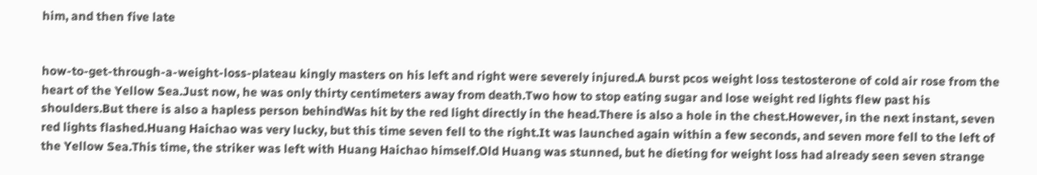him, and then five late


how-to-get-through-a-weight-loss-plateau kingly masters on his left and right were severely injured.A burst pcos weight loss testosterone of cold air rose from the heart of the Yellow Sea.Just now, he was only thirty centimeters away from death.Two how to stop eating sugar and lose weight red lights flew past his shoulders.But there is also a hapless person behindWas hit by the red light directly in the head.There is also a hole in the chest.However, in the next instant, seven red lights flashed.Huang Haichao was very lucky, but this time seven fell to the right.It was launched again within a few seconds, and seven more fell to the left of the Yellow Sea.This time, the striker was left with Huang Haichao himself.Old Huang was stunned, but he dieting for weight loss had already seen seven strange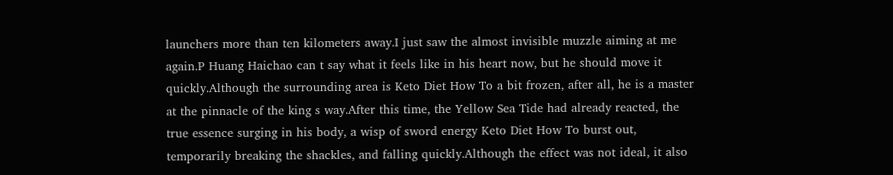launchers more than ten kilometers away.I just saw the almost invisible muzzle aiming at me again.P Huang Haichao can t say what it feels like in his heart now, but he should move it quickly.Although the surrounding area is Keto Diet How To a bit frozen, after all, he is a master at the pinnacle of the king s way.After this time, the Yellow Sea Tide had already reacted, the true essence surging in his body, a wisp of sword energy Keto Diet How To burst out, temporarily breaking the shackles, and falling quickly.Although the effect was not ideal, it also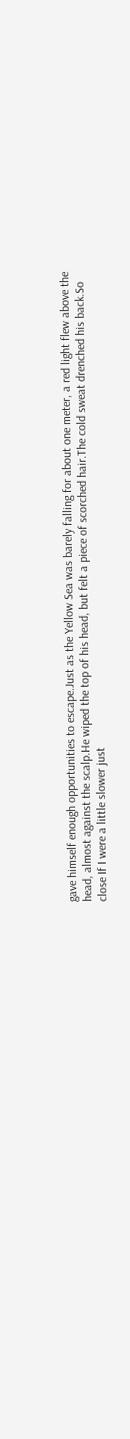gave himself enough opportunities to escape.Just as the Yellow Sea was barely falling for about one meter, a red light flew above the head, almost against the scalp.He wiped the top of his head, but felt a piece of scorched hair.The cold sweat drenched his back.So close If I were a little slower just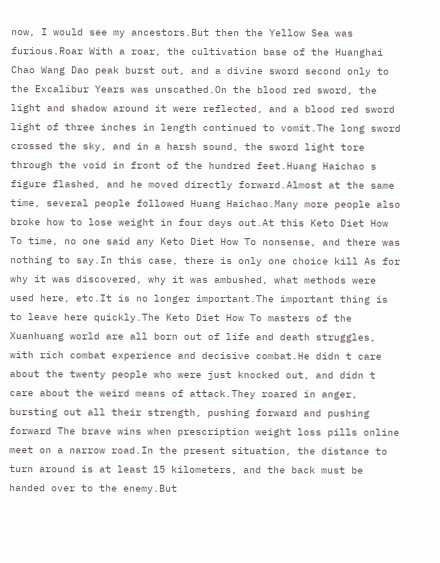now, I would see my ancestors.But then the Yellow Sea was furious.Roar With a roar, the cultivation base of the Huanghai Chao Wang Dao peak burst out, and a divine sword second only to the Excalibur Years was unscathed.On the blood red sword, the light and shadow around it were reflected, and a blood red sword light of three inches in length continued to vomit.The long sword crossed the sky, and in a harsh sound, the sword light tore through the void in front of the hundred feet.Huang Haichao s figure flashed, and he moved directly forward.Almost at the same time, several people followed Huang Haichao.Many more people also broke how to lose weight in four days out.At this Keto Diet How To time, no one said any Keto Diet How To nonsense, and there was nothing to say.In this case, there is only one choice kill As for why it was discovered, why it was ambushed, what methods were used here, etc.It is no longer important.The important thing is to leave here quickly.The Keto Diet How To masters of the Xuanhuang world are all born out of life and death struggles, with rich combat experience and decisive combat.He didn t care about the twenty people who were just knocked out, and didn t care about the weird means of attack.They roared in anger, bursting out all their strength, pushing forward and pushing forward The brave wins when prescription weight loss pills online meet on a narrow road.In the present situation, the distance to turn around is at least 15 kilometers, and the back must be handed over to the enemy.But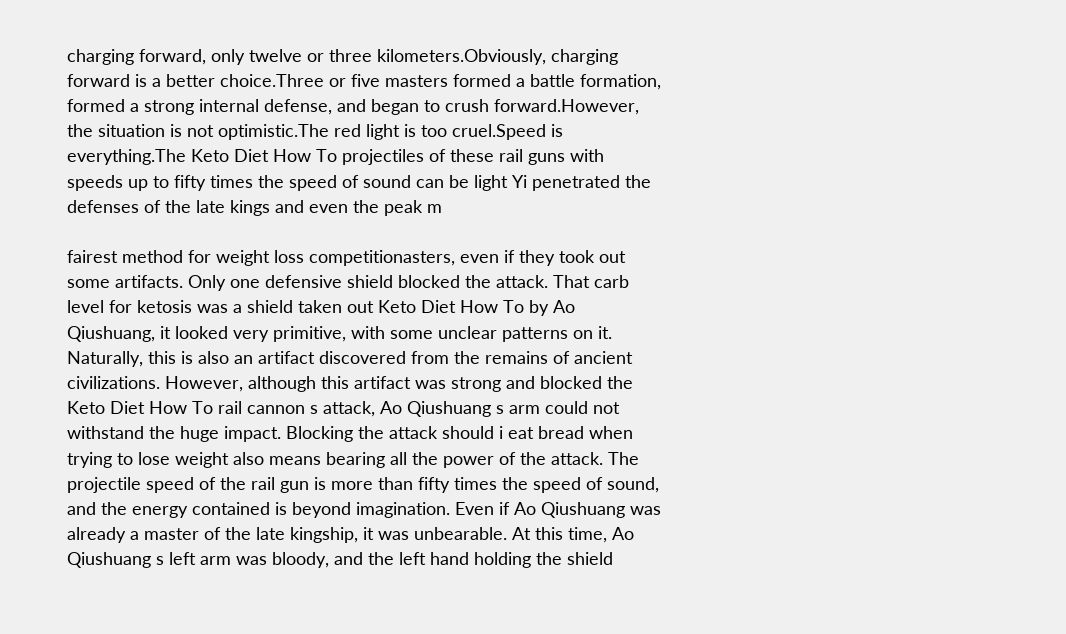charging forward, only twelve or three kilometers.Obviously, charging forward is a better choice.Three or five masters formed a battle formation, formed a strong internal defense, and began to crush forward.However, the situation is not optimistic.The red light is too cruel.Speed is everything.The Keto Diet How To projectiles of these rail guns with speeds up to fifty times the speed of sound can be light Yi penetrated the defenses of the late kings and even the peak m

fairest method for weight loss competitionasters, even if they took out some artifacts. Only one defensive shield blocked the attack. That carb level for ketosis was a shield taken out Keto Diet How To by Ao Qiushuang, it looked very primitive, with some unclear patterns on it. Naturally, this is also an artifact discovered from the remains of ancient civilizations. However, although this artifact was strong and blocked the Keto Diet How To rail cannon s attack, Ao Qiushuang s arm could not withstand the huge impact. Blocking the attack should i eat bread when trying to lose weight also means bearing all the power of the attack. The projectile speed of the rail gun is more than fifty times the speed of sound, and the energy contained is beyond imagination. Even if Ao Qiushuang was already a master of the late kingship, it was unbearable. At this time, Ao Qiushuang s left arm was bloody, and the left hand holding the shield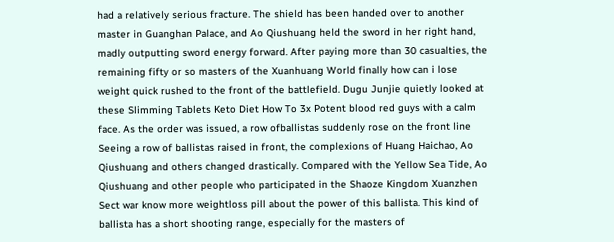had a relatively serious fracture. The shield has been handed over to another master in Guanghan Palace, and Ao Qiushuang held the sword in her right hand, madly outputting sword energy forward. After paying more than 30 casualties, the remaining fifty or so masters of the Xuanhuang World finally how can i lose weight quick rushed to the front of the battlefield. Dugu Junjie quietly looked at these Slimming Tablets Keto Diet How To 3x Potent blood red guys with a calm face. As the order was issued, a row ofballistas suddenly rose on the front line Seeing a row of ballistas raised in front, the complexions of Huang Haichao, Ao Qiushuang and others changed drastically. Compared with the Yellow Sea Tide, Ao Qiushuang and other people who participated in the Shaoze Kingdom Xuanzhen Sect war know more weightloss pill about the power of this ballista. This kind of ballista has a short shooting range, especially for the masters of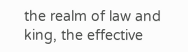the realm of law and king, the effective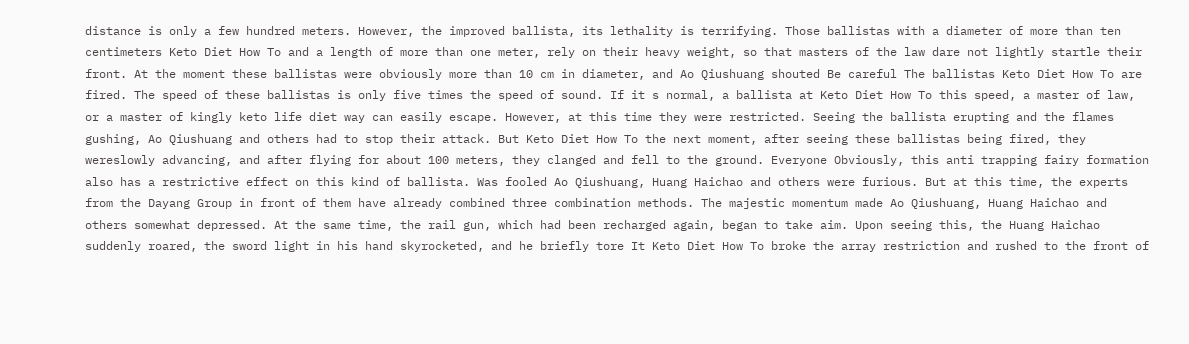distance is only a few hundred meters. However, the improved ballista, its lethality is terrifying. Those ballistas with a diameter of more than ten centimeters Keto Diet How To and a length of more than one meter, rely on their heavy weight, so that masters of the law dare not lightly startle their front. At the moment these ballistas were obviously more than 10 cm in diameter, and Ao Qiushuang shouted Be careful The ballistas Keto Diet How To are fired. The speed of these ballistas is only five times the speed of sound. If it s normal, a ballista at Keto Diet How To this speed, a master of law, or a master of kingly keto life diet way can easily escape. However, at this time they were restricted. Seeing the ballista erupting and the flames gushing, Ao Qiushuang and others had to stop their attack. But Keto Diet How To the next moment, after seeing these ballistas being fired, they wereslowly advancing, and after flying for about 100 meters, they clanged and fell to the ground. Everyone Obviously, this anti trapping fairy formation also has a restrictive effect on this kind of ballista. Was fooled Ao Qiushuang, Huang Haichao and others were furious. But at this time, the experts from the Dayang Group in front of them have already combined three combination methods. The majestic momentum made Ao Qiushuang, Huang Haichao and others somewhat depressed. At the same time, the rail gun, which had been recharged again, began to take aim. Upon seeing this, the Huang Haichao suddenly roared, the sword light in his hand skyrocketed, and he briefly tore It Keto Diet How To broke the array restriction and rushed to the front of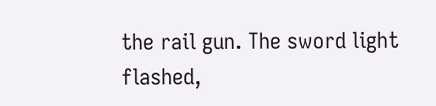the rail gun. The sword light flashed,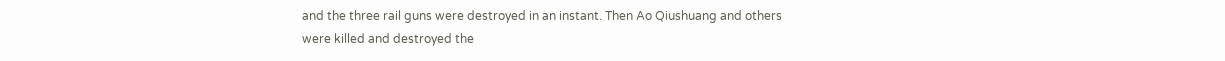and the three rail guns were destroyed in an instant. Then Ao Qiushuang and others were killed and destroyed the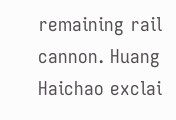remaining rail cannon. Huang Haichao exclai